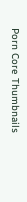Porn Core Thumbnails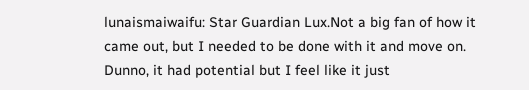lunaismaiwaifu: Star Guardian Lux.Not a big fan of how it came out, but I needed to be done with it and move on. Dunno, it had potential but I feel like it just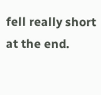fell really short at the end.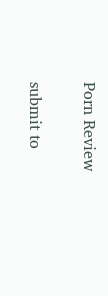Porn Review

submit to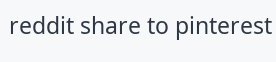reddit share to pinterest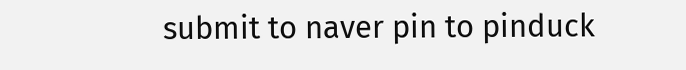submit to naver pin to pinduck